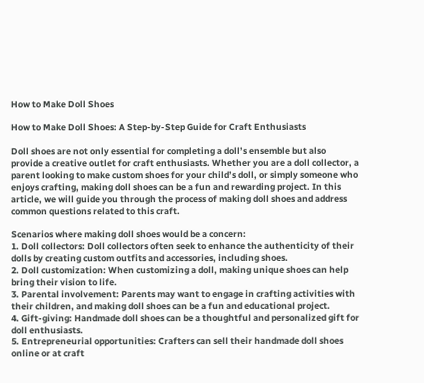How to Make Doll Shoes

How to Make Doll Shoes: A Step-by-Step Guide for Craft Enthusiasts

Doll shoes are not only essential for completing a doll’s ensemble but also provide a creative outlet for craft enthusiasts. Whether you are a doll collector, a parent looking to make custom shoes for your child’s doll, or simply someone who enjoys crafting, making doll shoes can be a fun and rewarding project. In this article, we will guide you through the process of making doll shoes and address common questions related to this craft.

Scenarios where making doll shoes would be a concern:
1. Doll collectors: Doll collectors often seek to enhance the authenticity of their dolls by creating custom outfits and accessories, including shoes.
2. Doll customization: When customizing a doll, making unique shoes can help bring their vision to life.
3. Parental involvement: Parents may want to engage in crafting activities with their children, and making doll shoes can be a fun and educational project.
4. Gift-giving: Handmade doll shoes can be a thoughtful and personalized gift for doll enthusiasts.
5. Entrepreneurial opportunities: Crafters can sell their handmade doll shoes online or at craft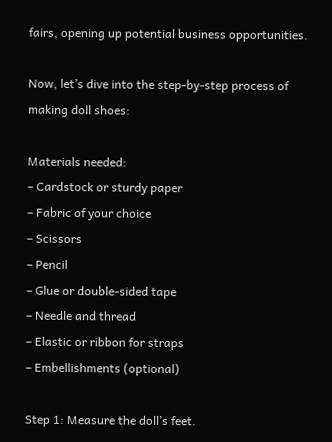fairs, opening up potential business opportunities.

Now, let’s dive into the step-by-step process of making doll shoes:

Materials needed:
– Cardstock or sturdy paper
– Fabric of your choice
– Scissors
– Pencil
– Glue or double-sided tape
– Needle and thread
– Elastic or ribbon for straps
– Embellishments (optional)

Step 1: Measure the doll’s feet.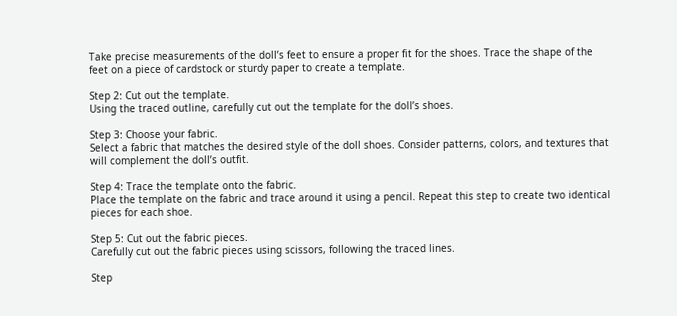Take precise measurements of the doll’s feet to ensure a proper fit for the shoes. Trace the shape of the feet on a piece of cardstock or sturdy paper to create a template.

Step 2: Cut out the template.
Using the traced outline, carefully cut out the template for the doll’s shoes.

Step 3: Choose your fabric.
Select a fabric that matches the desired style of the doll shoes. Consider patterns, colors, and textures that will complement the doll’s outfit.

Step 4: Trace the template onto the fabric.
Place the template on the fabric and trace around it using a pencil. Repeat this step to create two identical pieces for each shoe.

Step 5: Cut out the fabric pieces.
Carefully cut out the fabric pieces using scissors, following the traced lines.

Step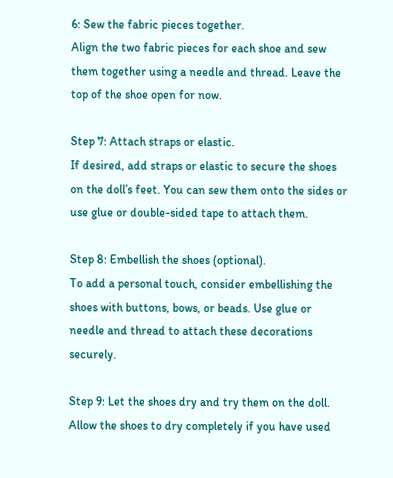6: Sew the fabric pieces together.
Align the two fabric pieces for each shoe and sew them together using a needle and thread. Leave the top of the shoe open for now.

Step 7: Attach straps or elastic.
If desired, add straps or elastic to secure the shoes on the doll’s feet. You can sew them onto the sides or use glue or double-sided tape to attach them.

Step 8: Embellish the shoes (optional).
To add a personal touch, consider embellishing the shoes with buttons, bows, or beads. Use glue or needle and thread to attach these decorations securely.

Step 9: Let the shoes dry and try them on the doll.
Allow the shoes to dry completely if you have used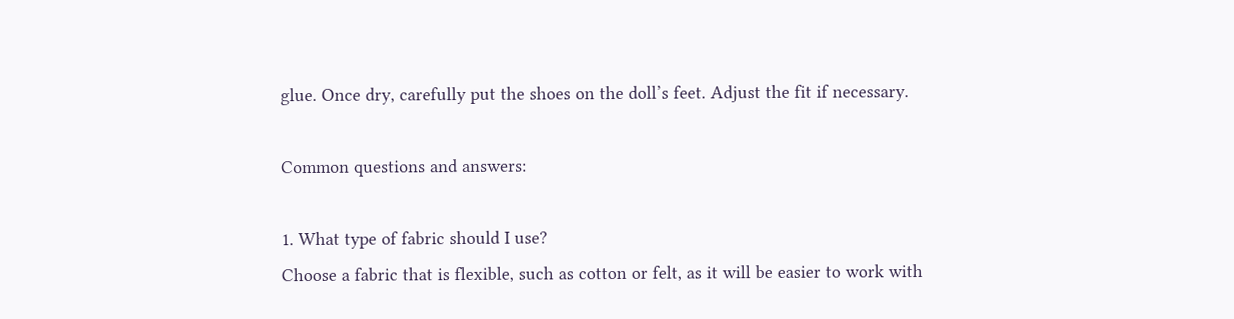glue. Once dry, carefully put the shoes on the doll’s feet. Adjust the fit if necessary.

Common questions and answers:

1. What type of fabric should I use?
Choose a fabric that is flexible, such as cotton or felt, as it will be easier to work with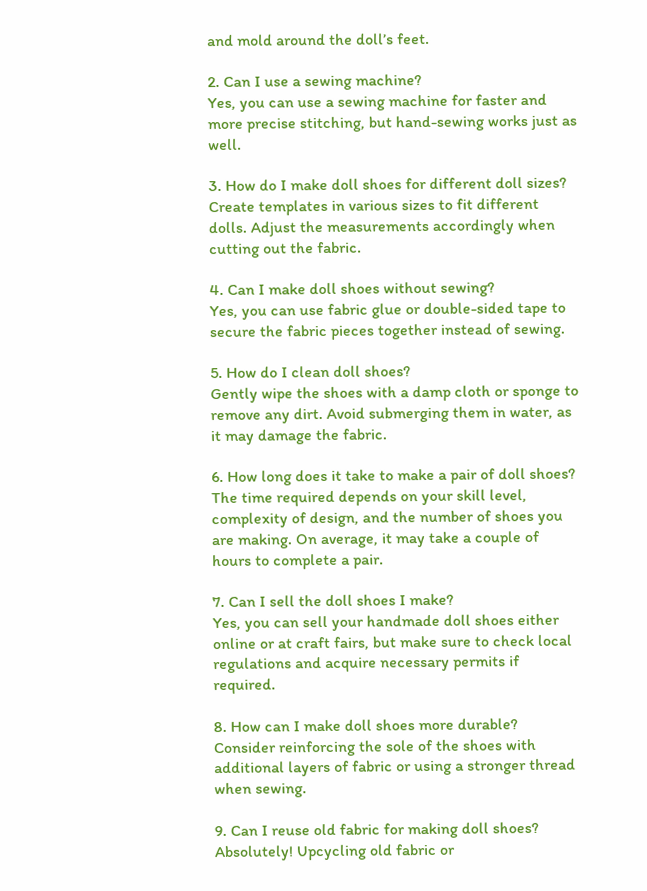and mold around the doll’s feet.

2. Can I use a sewing machine?
Yes, you can use a sewing machine for faster and more precise stitching, but hand-sewing works just as well.

3. How do I make doll shoes for different doll sizes?
Create templates in various sizes to fit different dolls. Adjust the measurements accordingly when cutting out the fabric.

4. Can I make doll shoes without sewing?
Yes, you can use fabric glue or double-sided tape to secure the fabric pieces together instead of sewing.

5. How do I clean doll shoes?
Gently wipe the shoes with a damp cloth or sponge to remove any dirt. Avoid submerging them in water, as it may damage the fabric.

6. How long does it take to make a pair of doll shoes?
The time required depends on your skill level, complexity of design, and the number of shoes you are making. On average, it may take a couple of hours to complete a pair.

7. Can I sell the doll shoes I make?
Yes, you can sell your handmade doll shoes either online or at craft fairs, but make sure to check local regulations and acquire necessary permits if required.

8. How can I make doll shoes more durable?
Consider reinforcing the sole of the shoes with additional layers of fabric or using a stronger thread when sewing.

9. Can I reuse old fabric for making doll shoes?
Absolutely! Upcycling old fabric or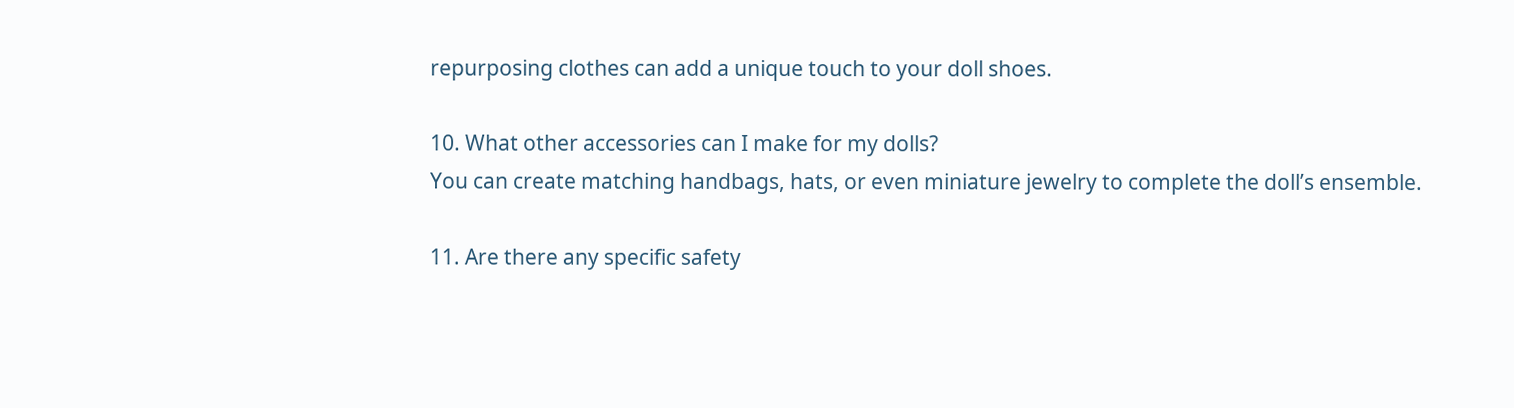repurposing clothes can add a unique touch to your doll shoes.

10. What other accessories can I make for my dolls?
You can create matching handbags, hats, or even miniature jewelry to complete the doll’s ensemble.

11. Are there any specific safety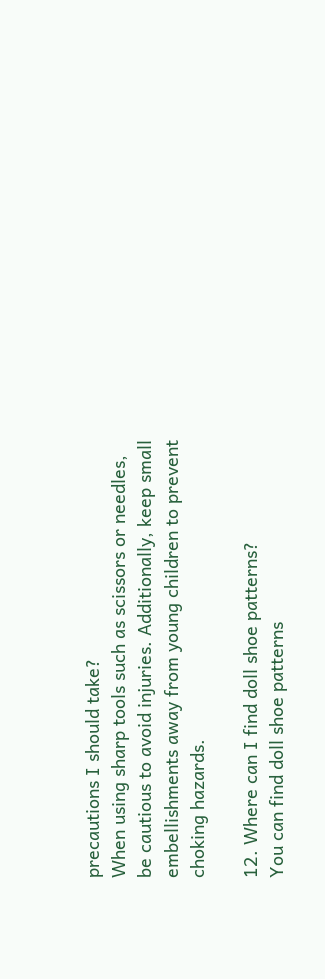precautions I should take?
When using sharp tools such as scissors or needles, be cautious to avoid injuries. Additionally, keep small embellishments away from young children to prevent choking hazards.

12. Where can I find doll shoe patterns?
You can find doll shoe patterns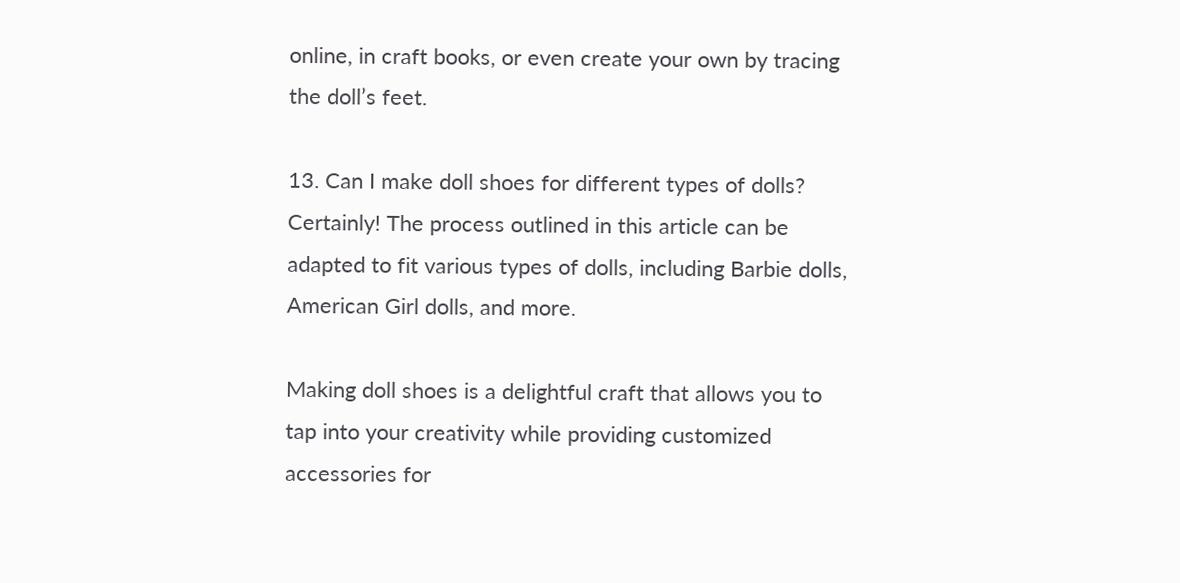online, in craft books, or even create your own by tracing the doll’s feet.

13. Can I make doll shoes for different types of dolls?
Certainly! The process outlined in this article can be adapted to fit various types of dolls, including Barbie dolls, American Girl dolls, and more.

Making doll shoes is a delightful craft that allows you to tap into your creativity while providing customized accessories for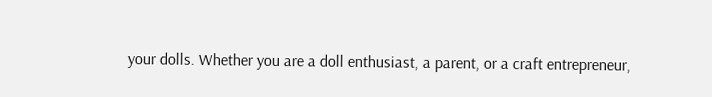your dolls. Whether you are a doll enthusiast, a parent, or a craft entrepreneur,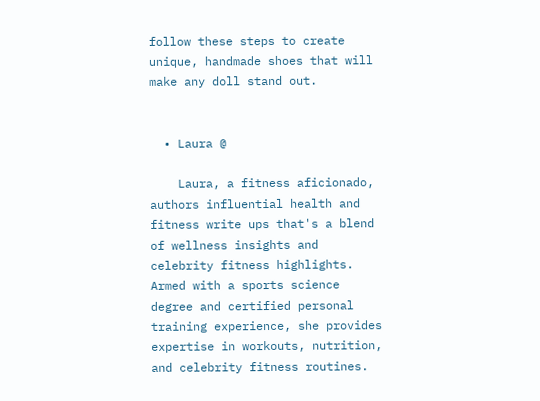follow these steps to create unique, handmade shoes that will make any doll stand out.


  • Laura @

    Laura, a fitness aficionado, authors influential health and fitness write ups that's a blend of wellness insights and celebrity fitness highlights. Armed with a sports science degree and certified personal training experience, she provides expertise in workouts, nutrition, and celebrity fitness routines.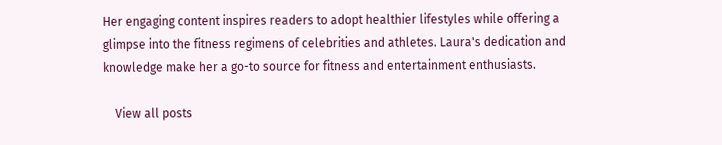Her engaging content inspires readers to adopt healthier lifestyles while offering a glimpse into the fitness regimens of celebrities and athletes. Laura's dedication and knowledge make her a go-to source for fitness and entertainment enthusiasts.

    View all posts